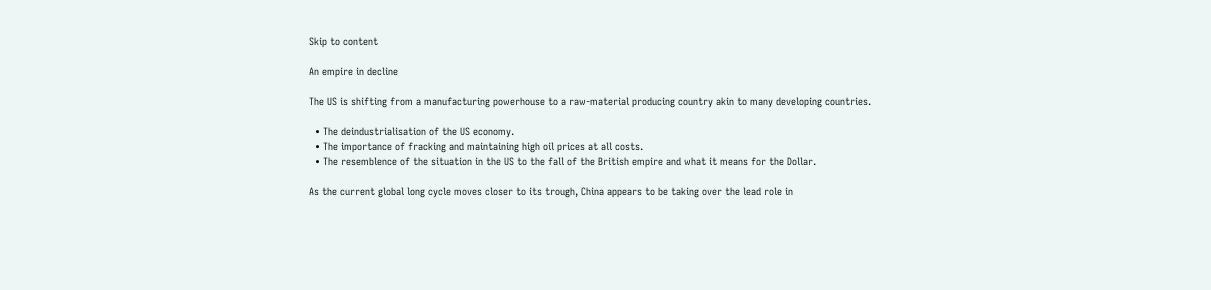Skip to content

An empire in decline

The US is shifting from a manufacturing powerhouse to a raw-material producing country akin to many developing countries.

  • The deindustrialisation of the US economy.
  • The importance of fracking and maintaining high oil prices at all costs.
  • The resemblence of the situation in the US to the fall of the British empire and what it means for the Dollar.

As the current global long cycle moves closer to its trough, China appears to be taking over the lead role in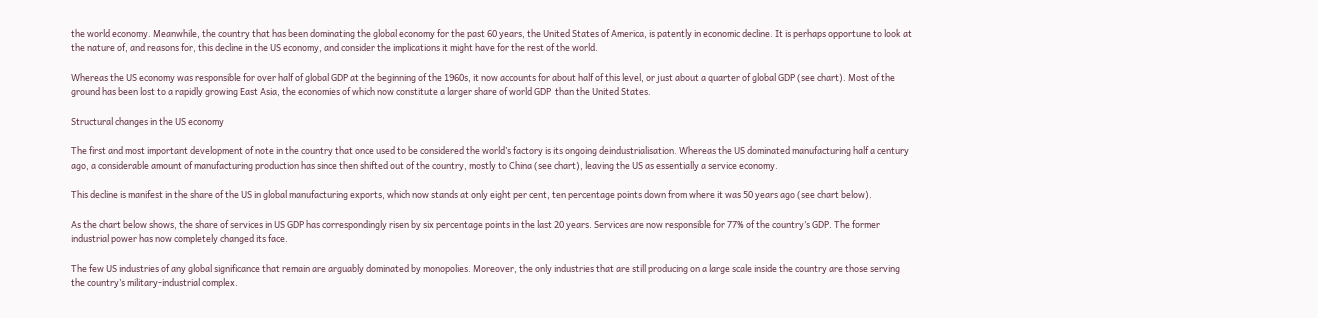the world economy. Meanwhile, the country that has been dominating the global economy for the past 60 years, the United States of America, is patently in economic decline. It is perhaps opportune to look at the nature of, and reasons for, this decline in the US economy, and consider the implications it might have for the rest of the world.

Whereas the US economy was responsible for over half of global GDP at the beginning of the 1960s, it now accounts for about half of this level, or just about a quarter of global GDP (see chart). Most of the ground has been lost to a rapidly growing East Asia, the economies of which now constitute a larger share of world GDP  than the United States.

Structural changes in the US economy

The first and most important development of note in the country that once used to be considered the world’s factory is its ongoing deindustrialisation. Whereas the US dominated manufacturing half a century ago, a considerable amount of manufacturing production has since then shifted out of the country, mostly to China (see chart), leaving the US as essentially a service economy.

This decline is manifest in the share of the US in global manufacturing exports, which now stands at only eight per cent, ten percentage points down from where it was 50 years ago (see chart below).

As the chart below shows, the share of services in US GDP has correspondingly risen by six percentage points in the last 20 years. Services are now responsible for 77% of the country’s GDP. The former industrial power has now completely changed its face.

The few US industries of any global significance that remain are arguably dominated by monopolies. Moreover, the only industries that are still producing on a large scale inside the country are those serving the country’s military-industrial complex.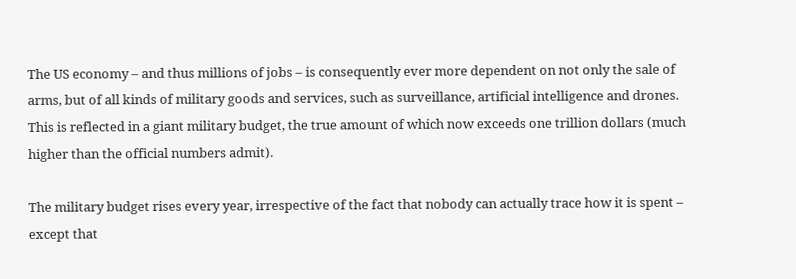The US economy – and thus millions of jobs – is consequently ever more dependent on not only the sale of arms, but of all kinds of military goods and services, such as surveillance, artificial intelligence and drones. This is reflected in a giant military budget, the true amount of which now exceeds one trillion dollars (much higher than the official numbers admit).

The military budget rises every year, irrespective of the fact that nobody can actually trace how it is spent – except that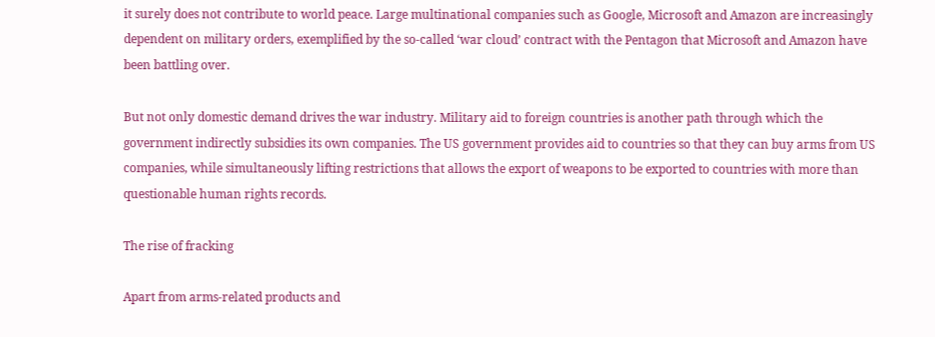it surely does not contribute to world peace. Large multinational companies such as Google, Microsoft and Amazon are increasingly dependent on military orders, exemplified by the so-called ‘war cloud’ contract with the Pentagon that Microsoft and Amazon have been battling over.

But not only domestic demand drives the war industry. Military aid to foreign countries is another path through which the government indirectly subsidies its own companies. The US government provides aid to countries so that they can buy arms from US companies, while simultaneously lifting restrictions that allows the export of weapons to be exported to countries with more than questionable human rights records.

The rise of fracking

Apart from arms-related products and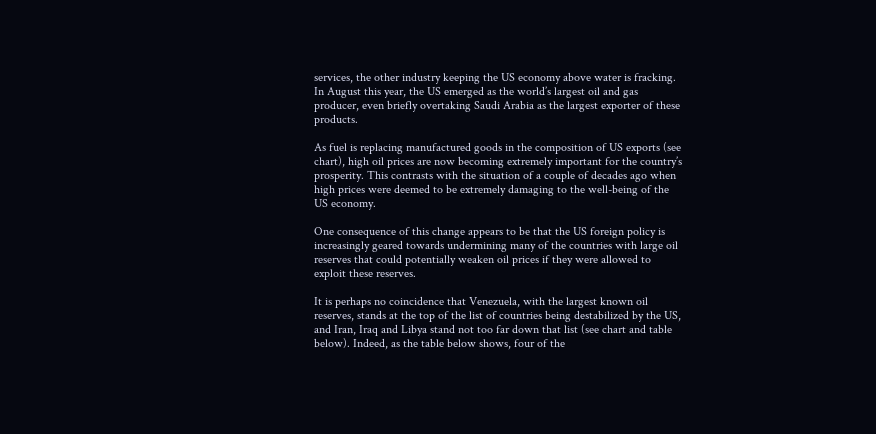services, the other industry keeping the US economy above water is fracking. In August this year, the US emerged as the world’s largest oil and gas producer, even briefly overtaking Saudi Arabia as the largest exporter of these products.

As fuel is replacing manufactured goods in the composition of US exports (see chart), high oil prices are now becoming extremely important for the country’s prosperity. This contrasts with the situation of a couple of decades ago when high prices were deemed to be extremely damaging to the well-being of the US economy.

One consequence of this change appears to be that the US foreign policy is increasingly geared towards undermining many of the countries with large oil reserves that could potentially weaken oil prices if they were allowed to exploit these reserves.

It is perhaps no coincidence that Venezuela, with the largest known oil reserves, stands at the top of the list of countries being destabilized by the US, and Iran, Iraq and Libya stand not too far down that list (see chart and table below). Indeed, as the table below shows, four of the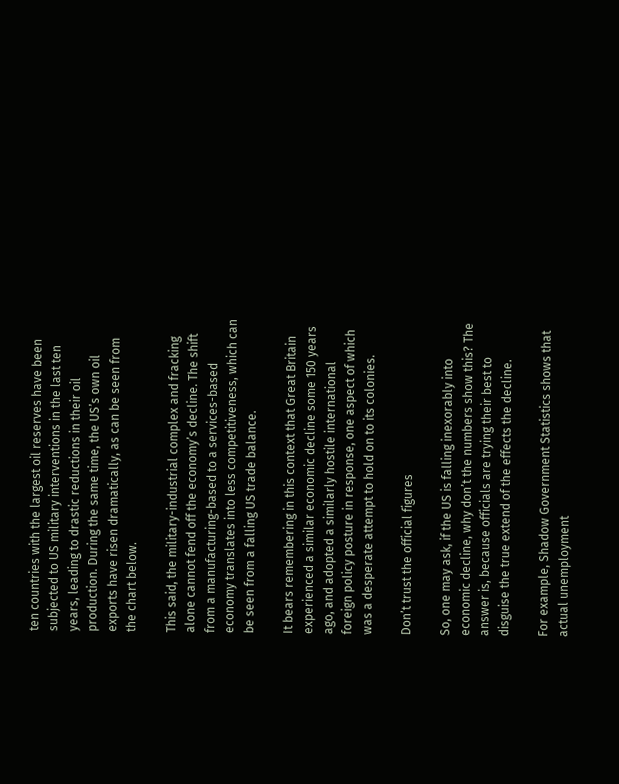ten countries with the largest oil reserves have been subjected to US military interventions in the last ten years, leading to drastic reductions in their oil production. During the same time, the US’s own oil exports have risen dramatically, as can be seen from the chart below.

This said, the military-industrial complex and fracking alone cannot fend off the economy’s decline. The shift from a manufacturing-based to a services-based economy translates into less competitiveness, which can be seen from a falling US trade balance.

It bears remembering in this context that Great Britain experienced a similar economic decline some 150 years ago, and adopted a similarly hostile international foreign policy posture in response, one aspect of which was a desperate attempt to hold on to its colonies.

Don’t trust the official figures

So, one may ask, if the US is falling inexorably into economic decline, why don’t the numbers show this? The answer is, because officials are trying their best to disguise the true extend of the effects the decline.

For example, Shadow Government Statistics shows that actual unemployment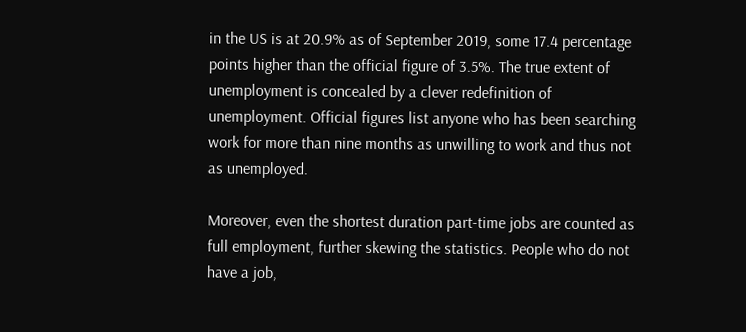in the US is at 20.9% as of September 2019, some 17.4 percentage points higher than the official figure of 3.5%. The true extent of unemployment is concealed by a clever redefinition of unemployment. Official figures list anyone who has been searching work for more than nine months as unwilling to work and thus not as unemployed.

Moreover, even the shortest duration part-time jobs are counted as full employment, further skewing the statistics. People who do not have a job,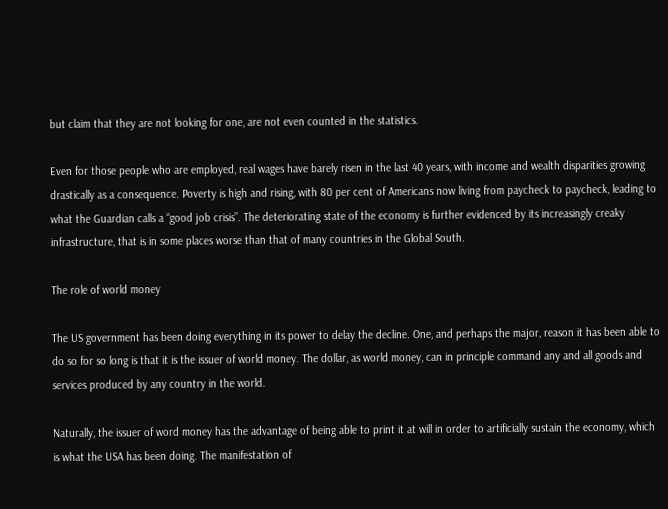but claim that they are not looking for one, are not even counted in the statistics.

Even for those people who are employed, real wages have barely risen in the last 40 years, with income and wealth disparities growing drastically as a consequence. Poverty is high and rising, with 80 per cent of Americans now living from paycheck to paycheck, leading to what the Guardian calls a “good job crisis”. The deteriorating state of the economy is further evidenced by its increasingly creaky infrastructure, that is in some places worse than that of many countries in the Global South.

The role of world money

The US government has been doing everything in its power to delay the decline. One, and perhaps the major, reason it has been able to do so for so long is that it is the issuer of world money. The dollar, as world money, can in principle command any and all goods and services produced by any country in the world.

Naturally, the issuer of word money has the advantage of being able to print it at will in order to artificially sustain the economy, which is what the USA has been doing. The manifestation of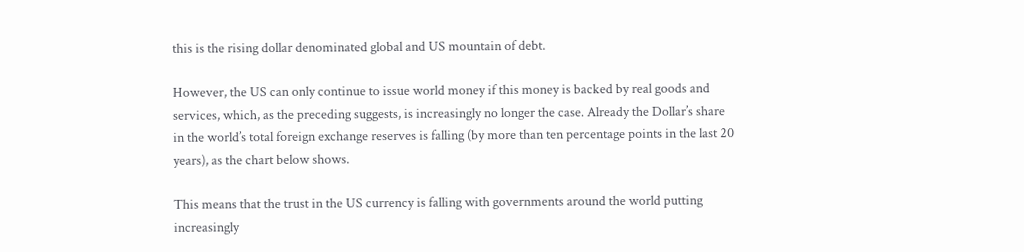this is the rising dollar denominated global and US mountain of debt.

However, the US can only continue to issue world money if this money is backed by real goods and services, which, as the preceding suggests, is increasingly no longer the case. Already the Dollar’s share in the world’s total foreign exchange reserves is falling (by more than ten percentage points in the last 20 years), as the chart below shows.

This means that the trust in the US currency is falling with governments around the world putting increasingly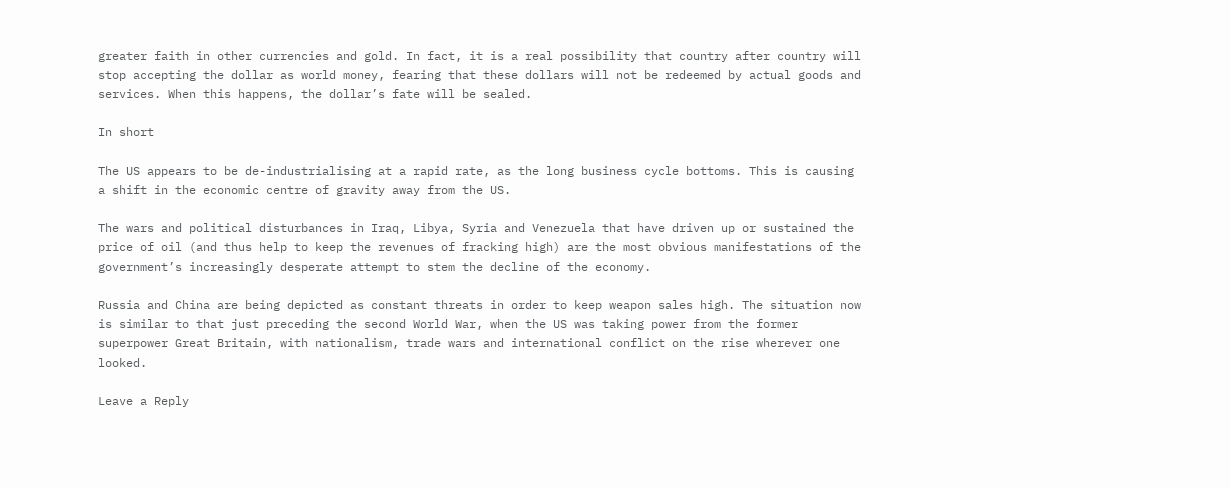greater faith in other currencies and gold. In fact, it is a real possibility that country after country will stop accepting the dollar as world money, fearing that these dollars will not be redeemed by actual goods and services. When this happens, the dollar’s fate will be sealed.

In short

The US appears to be de-industrialising at a rapid rate, as the long business cycle bottoms. This is causing a shift in the economic centre of gravity away from the US.

The wars and political disturbances in Iraq, Libya, Syria and Venezuela that have driven up or sustained the price of oil (and thus help to keep the revenues of fracking high) are the most obvious manifestations of the government’s increasingly desperate attempt to stem the decline of the economy.

Russia and China are being depicted as constant threats in order to keep weapon sales high. The situation now is similar to that just preceding the second World War, when the US was taking power from the former superpower Great Britain, with nationalism, trade wars and international conflict on the rise wherever one looked.

Leave a Reply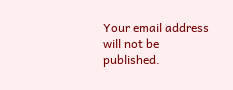Your email address will not be published.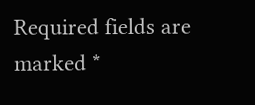Required fields are marked *